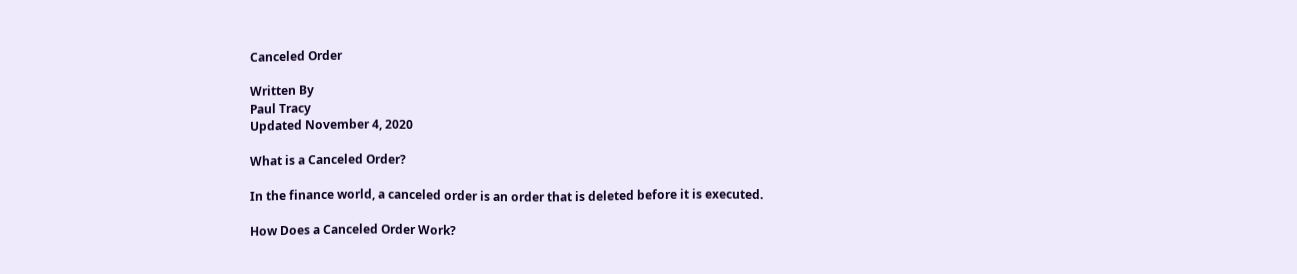Canceled Order

Written By
Paul Tracy
Updated November 4, 2020

What is a Canceled Order?

In the finance world, a canceled order is an order that is deleted before it is executed.

How Does a Canceled Order Work?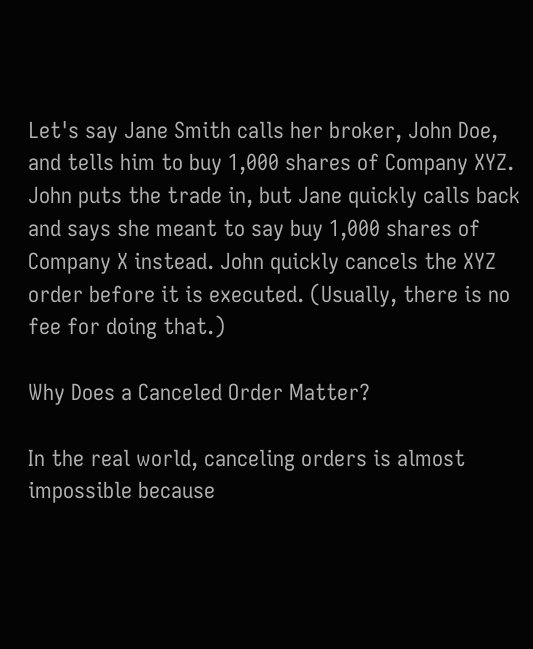Let's say Jane Smith calls her broker, John Doe, and tells him to buy 1,000 shares of Company XYZ. John puts the trade in, but Jane quickly calls back and says she meant to say buy 1,000 shares of Company X instead. John quickly cancels the XYZ order before it is executed. (Usually, there is no fee for doing that.)

Why Does a Canceled Order Matter?

In the real world, canceling orders is almost impossible because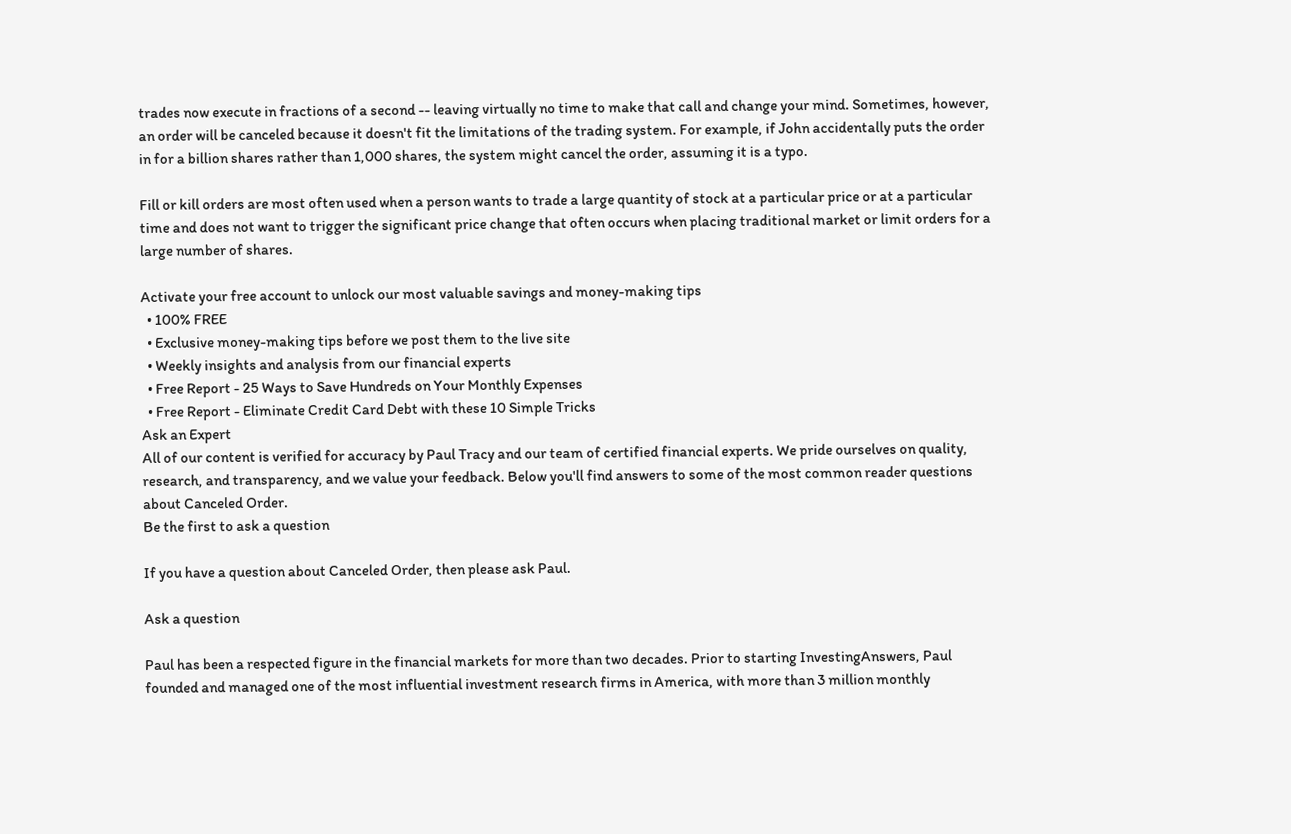trades now execute in fractions of a second -- leaving virtually no time to make that call and change your mind. Sometimes, however, an order will be canceled because it doesn't fit the limitations of the trading system. For example, if John accidentally puts the order in for a billion shares rather than 1,000 shares, the system might cancel the order, assuming it is a typo.

Fill or kill orders are most often used when a person wants to trade a large quantity of stock at a particular price or at a particular time and does not want to trigger the significant price change that often occurs when placing traditional market or limit orders for a large number of shares.

Activate your free account to unlock our most valuable savings and money-making tips
  • 100% FREE
  • Exclusive money-making tips before we post them to the live site
  • Weekly insights and analysis from our financial experts
  • Free Report - 25 Ways to Save Hundreds on Your Monthly Expenses
  • Free Report - Eliminate Credit Card Debt with these 10 Simple Tricks
Ask an Expert
All of our content is verified for accuracy by Paul Tracy and our team of certified financial experts. We pride ourselves on quality, research, and transparency, and we value your feedback. Below you'll find answers to some of the most common reader questions about Canceled Order.
Be the first to ask a question

If you have a question about Canceled Order, then please ask Paul.

Ask a question

Paul has been a respected figure in the financial markets for more than two decades. Prior to starting InvestingAnswers, Paul founded and managed one of the most influential investment research firms in America, with more than 3 million monthly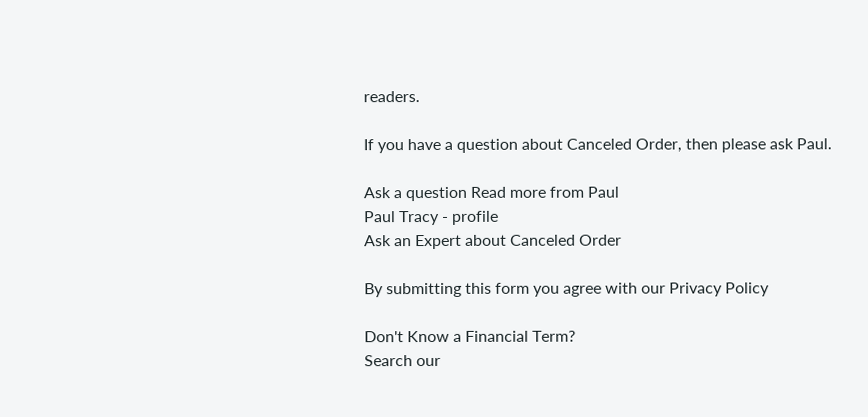readers.

If you have a question about Canceled Order, then please ask Paul.

Ask a question Read more from Paul
Paul Tracy - profile
Ask an Expert about Canceled Order

By submitting this form you agree with our Privacy Policy

Don't Know a Financial Term?
Search our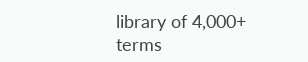library of 4,000+ terms